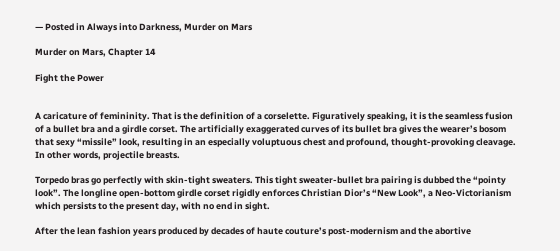— Posted in Always into Darkness, Murder on Mars

Murder on Mars, Chapter 14

Fight the Power


A caricature of femininity. That is the definition of a corselette. Figuratively speaking, it is the seamless fusion of a bullet bra and a girdle corset. The artificially exaggerated curves of its bullet bra gives the wearer’s bosom that sexy “missile” look, resulting in an especially voluptuous chest and profound, thought-provoking cleavage. In other words, projectile breasts.

Torpedo bras go perfectly with skin-tight sweaters. This tight sweater-bullet bra pairing is dubbed the “pointy look”. The longline open-bottom girdle corset rigidly enforces Christian Dior’s “New Look”, a Neo-Victorianism which persists to the present day, with no end in sight.

After the lean fashion years produced by decades of haute couture’s post-modernism and the abortive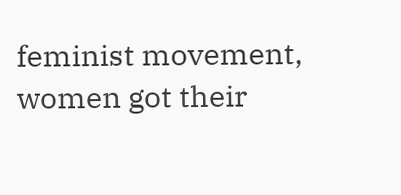feminist movement, women got their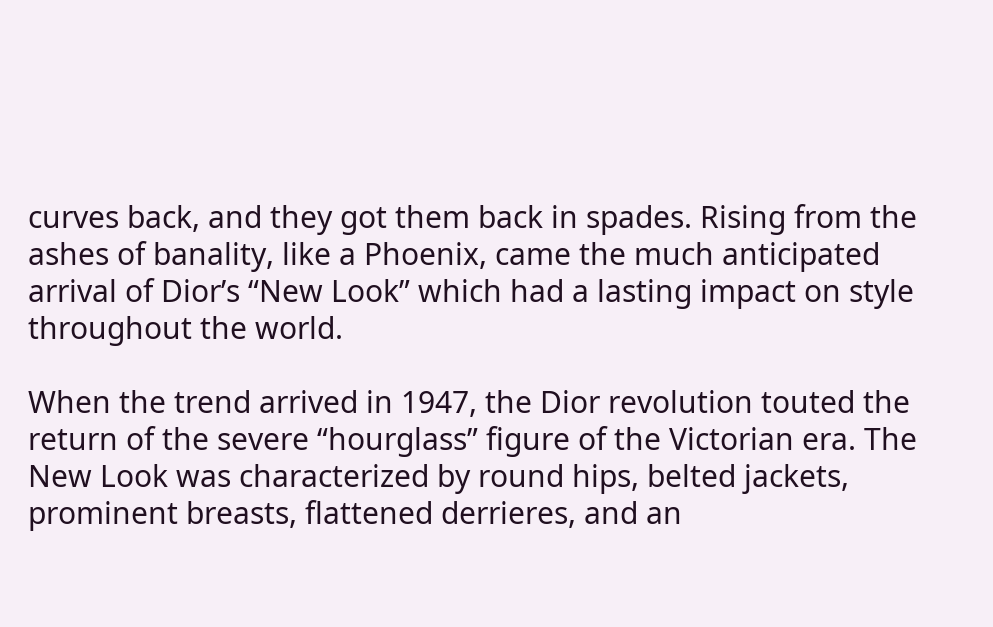curves back, and they got them back in spades. Rising from the ashes of banality, like a Phoenix, came the much anticipated arrival of Dior’s “New Look” which had a lasting impact on style throughout the world.

When the trend arrived in 1947, the Dior revolution touted the return of the severe “hourglass” figure of the Victorian era. The New Look was characterized by round hips, belted jackets, prominent breasts, flattened derrieres, and an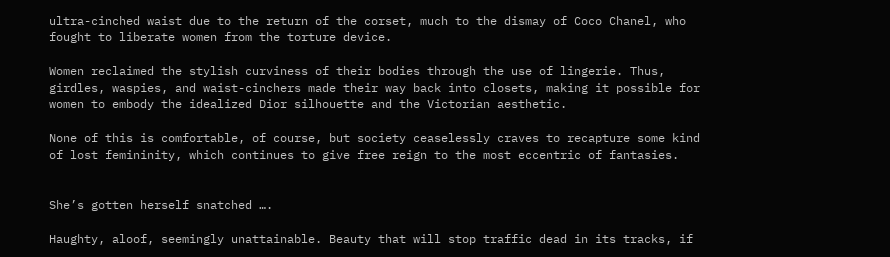ultra-cinched waist due to the return of the corset, much to the dismay of Coco Chanel, who fought to liberate women from the torture device.

Women reclaimed the stylish curviness of their bodies through the use of lingerie. Thus, girdles, waspies, and waist-cinchers made their way back into closets, making it possible for women to embody the idealized Dior silhouette and the Victorian aesthetic.

None of this is comfortable, of course, but society ceaselessly craves to recapture some kind of lost femininity, which continues to give free reign to the most eccentric of fantasies.


She’s gotten herself snatched ….

Haughty, aloof, seemingly unattainable. Beauty that will stop traffic dead in its tracks, if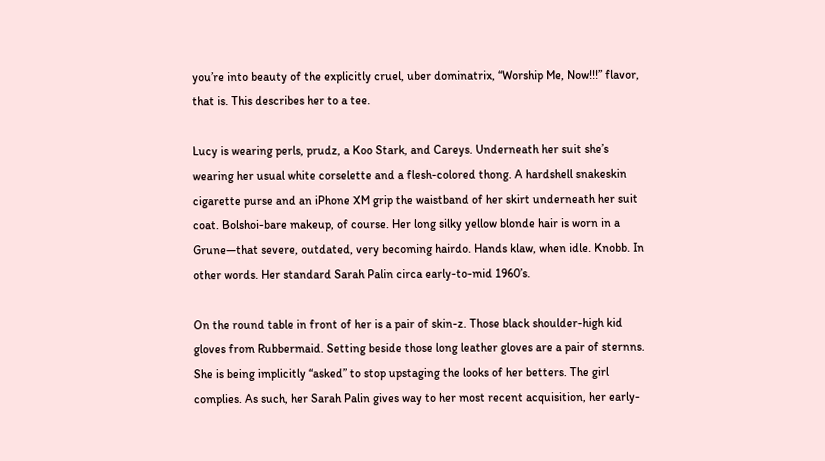you’re into beauty of the explicitly cruel, uber dominatrix, “Worship Me, Now!!!” flavor, that is. This describes her to a tee.

Lucy is wearing perls, prudz, a Koo Stark, and Careys. Underneath her suit she’s wearing her usual white corselette and a flesh-colored thong. A hardshell snakeskin cigarette purse and an iPhone XM grip the waistband of her skirt underneath her suit coat. Bolshoi-bare makeup, of course. Her long silky yellow blonde hair is worn in a Grune—that severe, outdated, very becoming hairdo. Hands klaw, when idle. Knobb. In other words. Her standard Sarah Palin circa early-to-mid 1960’s.

On the round table in front of her is a pair of skin-z. Those black shoulder-high kid gloves from Rubbermaid. Setting beside those long leather gloves are a pair of sternns. She is being implicitly “asked” to stop upstaging the looks of her betters. The girl complies. As such, her Sarah Palin gives way to her most recent acquisition, her early-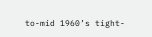to-mid 1960’s tight-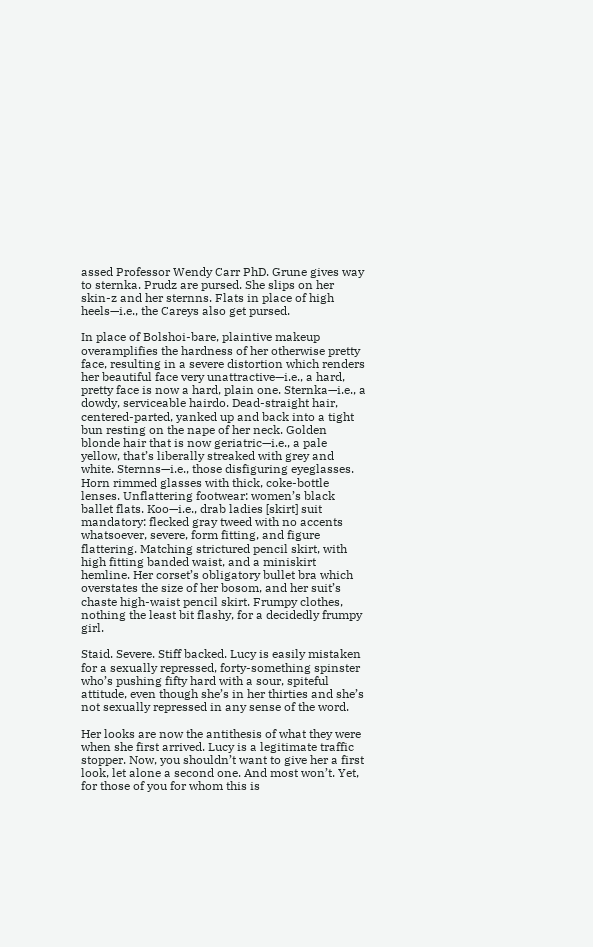assed Professor Wendy Carr PhD. Grune gives way to sternka. Prudz are pursed. She slips on her skin-z and her sternns. Flats in place of high heels—i.e., the Careys also get pursed.

In place of Bolshoi-bare, plaintive makeup overamplifies the hardness of her otherwise pretty face, resulting in a severe distortion which renders her beautiful face very unattractive—i.e., a hard, pretty face is now a hard, plain one. Sternka—i.e., a dowdy, serviceable hairdo. Dead-straight hair, centered-parted, yanked up and back into a tight bun resting on the nape of her neck. Golden blonde hair that is now geriatric—i.e., a pale yellow, that’s liberally streaked with grey and white. Sternns—i.e., those disfiguring eyeglasses. Horn rimmed glasses with thick, coke-bottle lenses. Unflattering footwear: women’s black ballet flats. Koo—i.e., drab ladies [skirt] suit mandatory: flecked gray tweed with no accents whatsoever, severe, form fitting, and figure flattering. Matching strictured pencil skirt, with high fitting banded waist, and a miniskirt hemline. Her corset’s obligatory bullet bra which overstates the size of her bosom, and her suit’s chaste high-waist pencil skirt. Frumpy clothes, nothing the least bit flashy, for a decidedly frumpy girl.

Staid. Severe. Stiff backed. Lucy is easily mistaken for a sexually repressed, forty-something spinster who’s pushing fifty hard with a sour, spiteful attitude, even though she’s in her thirties and she’s not sexually repressed in any sense of the word.

Her looks are now the antithesis of what they were when she first arrived. Lucy is a legitimate traffic stopper. Now, you shouldn’t want to give her a first look, let alone a second one. And most won’t. Yet, for those of you for whom this is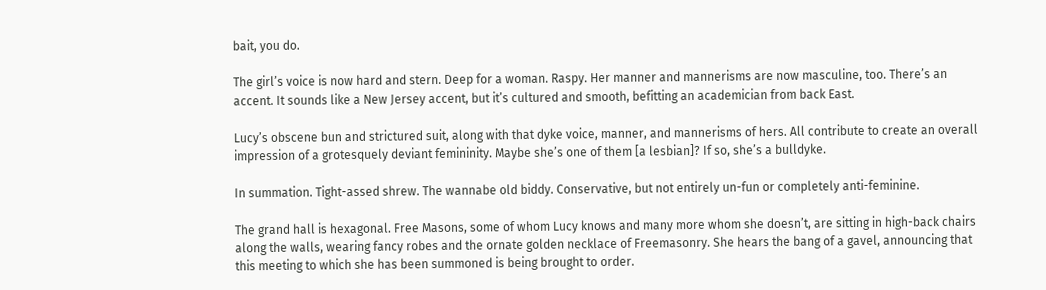bait, you do.

The girl’s voice is now hard and stern. Deep for a woman. Raspy. Her manner and mannerisms are now masculine, too. There’s an accent. It sounds like a New Jersey accent, but it’s cultured and smooth, befitting an academician from back East.

Lucy’s obscene bun and strictured suit, along with that dyke voice, manner, and mannerisms of hers. All contribute to create an overall impression of a grotesquely deviant femininity. Maybe she’s one of them [a lesbian]? If so, she’s a bulldyke.

In summation. Tight-assed shrew. The wannabe old biddy. Conservative, but not entirely un-fun or completely anti-feminine.

The grand hall is hexagonal. Free Masons, some of whom Lucy knows and many more whom she doesn’t, are sitting in high-back chairs along the walls, wearing fancy robes and the ornate golden necklace of Freemasonry. She hears the bang of a gavel, announcing that this meeting to which she has been summoned is being brought to order.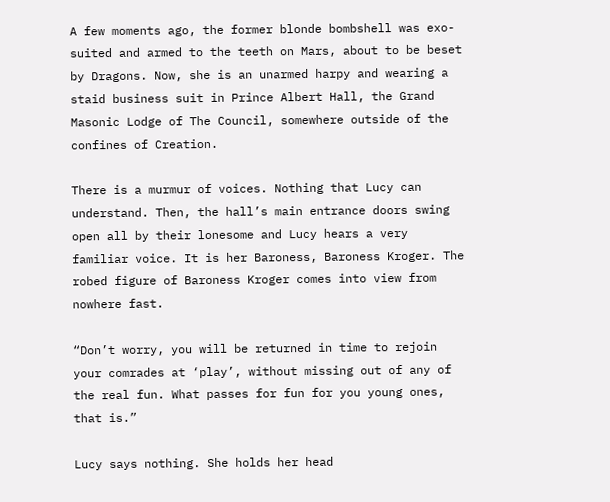A few moments ago, the former blonde bombshell was exo-suited and armed to the teeth on Mars, about to be beset by Dragons. Now, she is an unarmed harpy and wearing a staid business suit in Prince Albert Hall, the Grand Masonic Lodge of The Council, somewhere outside of the confines of Creation.

There is a murmur of voices. Nothing that Lucy can understand. Then, the hall’s main entrance doors swing open all by their lonesome and Lucy hears a very familiar voice. It is her Baroness, Baroness Kroger. The robed figure of Baroness Kroger comes into view from nowhere fast.

“Don’t worry, you will be returned in time to rejoin your comrades at ‘play’, without missing out of any of the real fun. What passes for fun for you young ones, that is.”

Lucy says nothing. She holds her head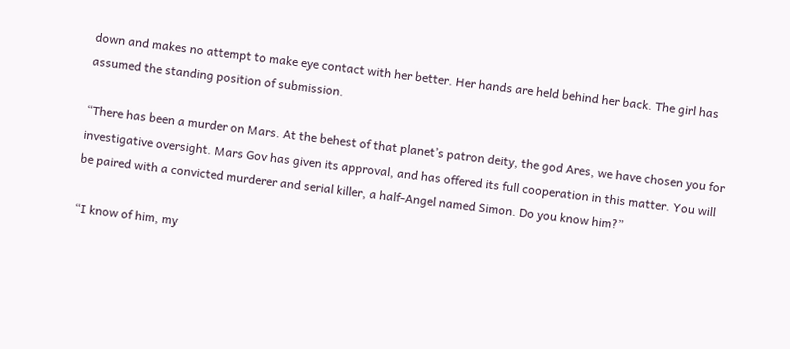down and makes no attempt to make eye contact with her better. Her hands are held behind her back. The girl has assumed the standing position of submission.

“There has been a murder on Mars. At the behest of that planet’s patron deity, the god Ares, we have chosen you for investigative oversight. Mars Gov has given its approval, and has offered its full cooperation in this matter. You will be paired with a convicted murderer and serial killer, a half-Angel named Simon. Do you know him?”

“I know of him, my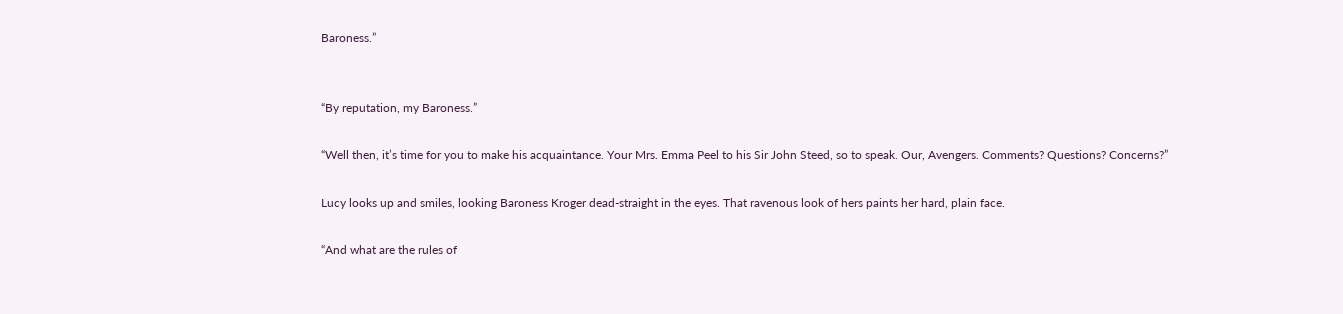Baroness.”


“By reputation, my Baroness.”

“Well then, it’s time for you to make his acquaintance. Your Mrs. Emma Peel to his Sir John Steed, so to speak. Our, Avengers. Comments? Questions? Concerns?”

Lucy looks up and smiles, looking Baroness Kroger dead-straight in the eyes. That ravenous look of hers paints her hard, plain face.

“And what are the rules of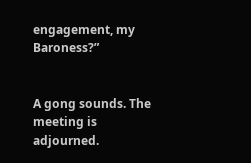engagement, my Baroness?”


A gong sounds. The meeting is adjourned.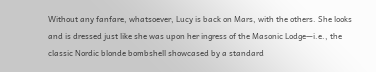Without any fanfare, whatsoever, Lucy is back on Mars, with the others. She looks and is dressed just like she was upon her ingress of the Masonic Lodge—i.e., the classic Nordic blonde bombshell showcased by a standard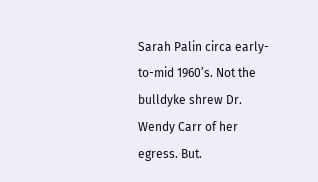Sarah Palin circa early-to-mid 1960’s. Not the bulldyke shrew Dr. Wendy Carr of her egress. But.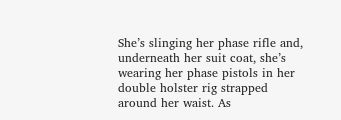She’s slinging her phase rifle and, underneath her suit coat, she’s wearing her phase pistols in her double holster rig strapped around her waist. As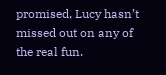promised, Lucy hasn’t missed out on any of the real fun.